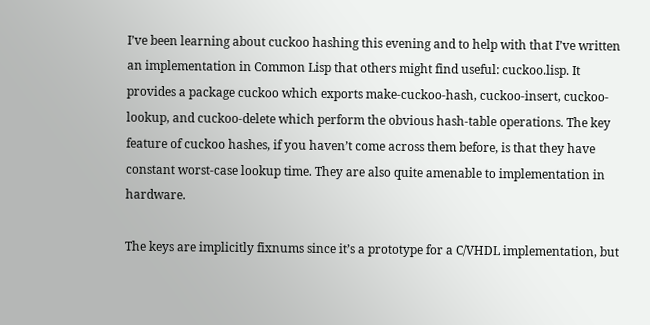I’ve been learning about cuckoo hashing this evening and to help with that I’ve written an implementation in Common Lisp that others might find useful: cuckoo.lisp. It provides a package cuckoo which exports make-cuckoo-hash, cuckoo-insert, cuckoo-lookup, and cuckoo-delete which perform the obvious hash-table operations. The key feature of cuckoo hashes, if you haven’t come across them before, is that they have constant worst-case lookup time. They are also quite amenable to implementation in hardware.

The keys are implicitly fixnums since it’s a prototype for a C/VHDL implementation, but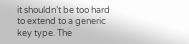it shouldn’t be too hard to extend to a generic key type. The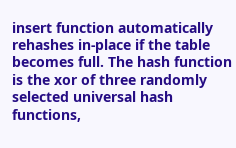insert function automatically rehashes in-place if the table becomes full. The hash function is the xor of three randomly selected universal hash functions,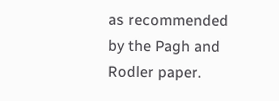as recommended by the Pagh and Rodler paper.